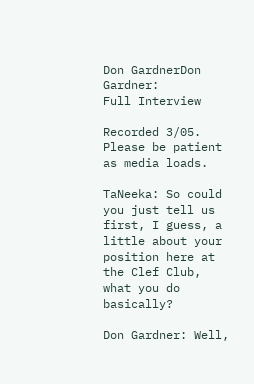Don GardnerDon Gardner:
Full Interview

Recorded 3/05. Please be patient as media loads.

TaNeeka: So could you just tell us first, I guess, a little about your position here at the Clef Club, what you do basically?

Don Gardner: Well,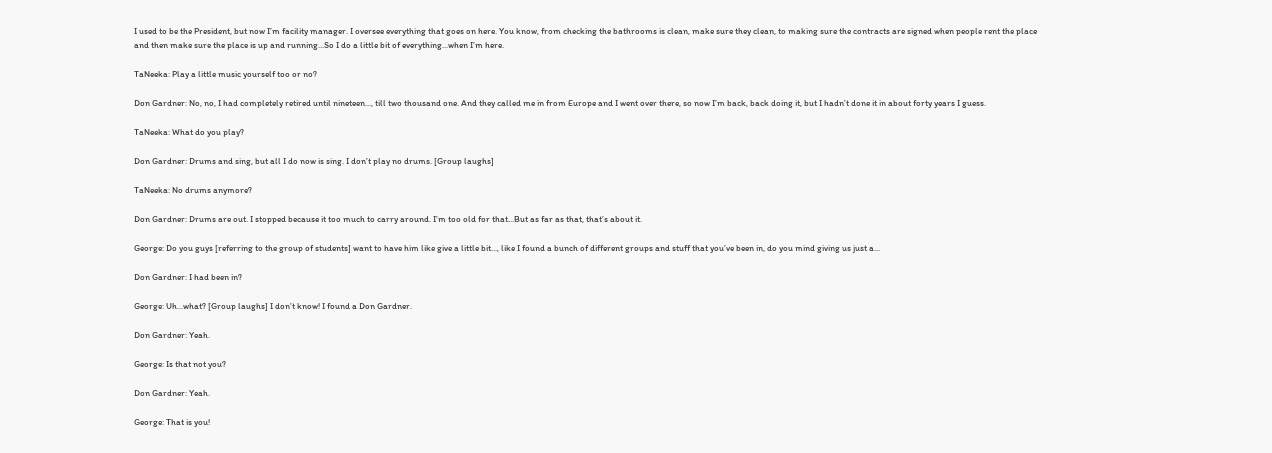I used to be the President, but now I’m facility manager. I oversee everything that goes on here. You know, from checking the bathrooms is clean, make sure they clean, to making sure the contracts are signed when people rent the place and then make sure the place is up and running...So I do a little bit of everything...when I’m here.

TaNeeka: Play a little music yourself too or no?

Don Gardner: No, no, I had completely retired until nineteen..., till two thousand one. And they called me in from Europe and I went over there, so now I’m back, back doing it, but I hadn’t done it in about forty years I guess.

TaNeeka: What do you play?

Don Gardner: Drums and sing, but all I do now is sing. I don’t play no drums. [Group laughs]

TaNeeka: No drums anymore?

Don Gardner: Drums are out. I stopped because it too much to carry around. I’m too old for that...But as far as that, that’s about it.

George: Do you guys [referring to the group of students] want to have him like give a little bit..., like I found a bunch of different groups and stuff that you’ve been in, do you mind giving us just a...

Don Gardner: I had been in?

George: Uh...what? [Group laughs] I don’t know! I found a Don Gardner.

Don Gardner: Yeah.

George: Is that not you?

Don Gardner: Yeah.

George: That is you!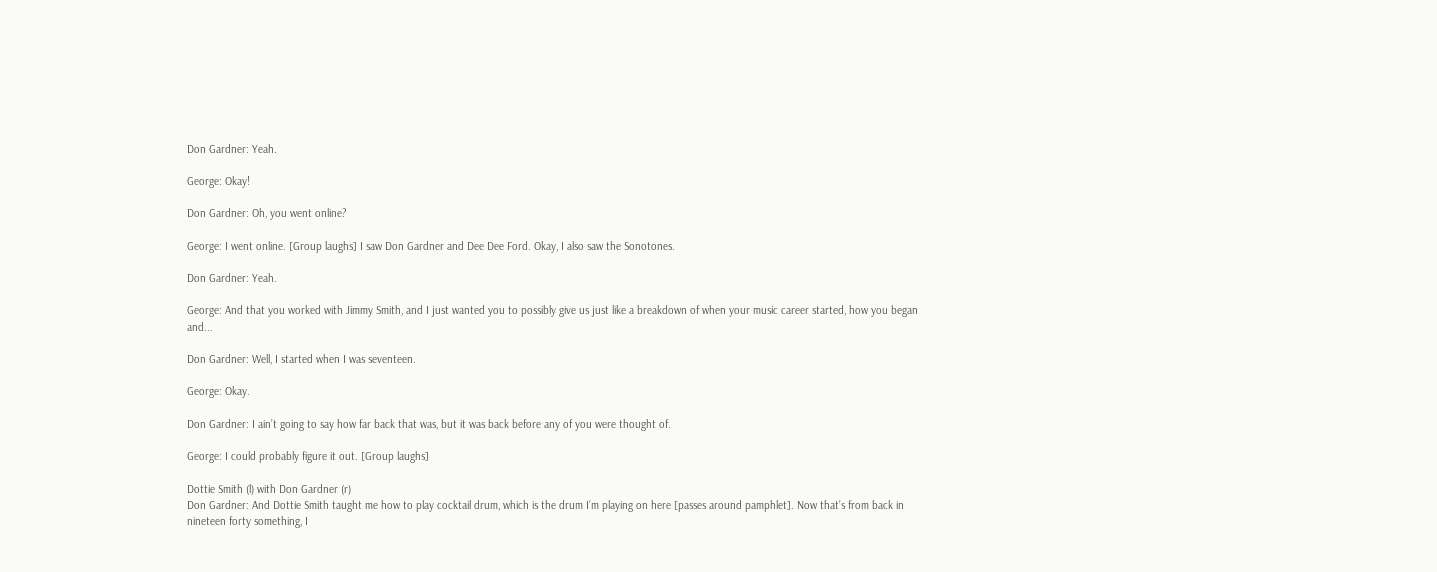Don Gardner: Yeah.

George: Okay!

Don Gardner: Oh, you went online?

George: I went online. [Group laughs] I saw Don Gardner and Dee Dee Ford. Okay, I also saw the Sonotones.

Don Gardner: Yeah.

George: And that you worked with Jimmy Smith, and I just wanted you to possibly give us just like a breakdown of when your music career started, how you began and...

Don Gardner: Well, I started when I was seventeen.

George: Okay.

Don Gardner: I ain’t going to say how far back that was, but it was back before any of you were thought of.

George: I could probably figure it out. [Group laughs]

Dottie Smith (l) with Don Gardner (r)
Don Gardner: And Dottie Smith taught me how to play cocktail drum, which is the drum I’m playing on here [passes around pamphlet]. Now that’s from back in nineteen forty something, I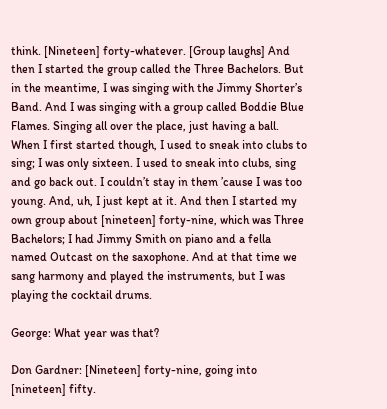think. [Nineteen] forty-whatever. [Group laughs] And then I started the group called the Three Bachelors. But in the meantime, I was singing with the Jimmy Shorter’s Band. And I was singing with a group called Boddie Blue Flames. Singing all over the place, just having a ball. When I first started though, I used to sneak into clubs to sing; I was only sixteen. I used to sneak into clubs, sing and go back out. I couldn’t stay in them ’cause I was too young. And, uh, I just kept at it. And then I started my own group about [nineteen] forty-nine, which was Three Bachelors; I had Jimmy Smith on piano and a fella named Outcast on the saxophone. And at that time we sang harmony and played the instruments, but I was playing the cocktail drums.

George: What year was that?

Don Gardner: [Nineteen] forty-nine, going into [nineteen] fifty.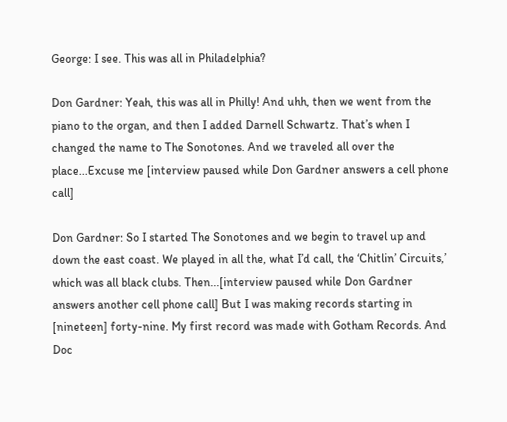George: I see. This was all in Philadelphia?

Don Gardner: Yeah, this was all in Philly! And uhh, then we went from the piano to the organ, and then I added Darnell Schwartz. That’s when I changed the name to The Sonotones. And we traveled all over the place...Excuse me [interview paused while Don Gardner answers a cell phone call]

Don Gardner: So I started The Sonotones and we begin to travel up and down the east coast. We played in all the, what I’d call, the ‘Chitlin’ Circuits,’ which was all black clubs. Then...[interview paused while Don Gardner answers another cell phone call] But I was making records starting in [nineteen] forty-nine. My first record was made with Gotham Records. And Doc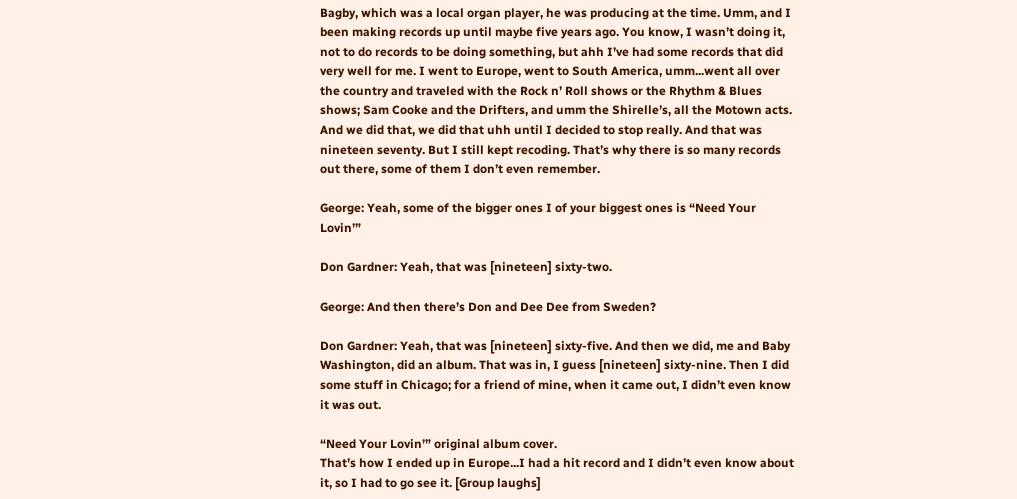Bagby, which was a local organ player, he was producing at the time. Umm, and I been making records up until maybe five years ago. You know, I wasn’t doing it, not to do records to be doing something, but ahh I’ve had some records that did very well for me. I went to Europe, went to South America, umm...went all over the country and traveled with the Rock n’ Roll shows or the Rhythm & Blues shows; Sam Cooke and the Drifters, and umm the Shirelle’s, all the Motown acts. And we did that, we did that uhh until I decided to stop really. And that was nineteen seventy. But I still kept recoding. That’s why there is so many records out there, some of them I don’t even remember.

George: Yeah, some of the bigger ones I of your biggest ones is “Need Your Lovin’”

Don Gardner: Yeah, that was [nineteen] sixty-two.

George: And then there’s Don and Dee Dee from Sweden?

Don Gardner: Yeah, that was [nineteen] sixty-five. And then we did, me and Baby Washington, did an album. That was in, I guess [nineteen] sixty-nine. Then I did some stuff in Chicago; for a friend of mine, when it came out, I didn’t even know it was out.

“Need Your Lovin’” original album cover.
That’s how I ended up in Europe...I had a hit record and I didn’t even know about it, so I had to go see it. [Group laughs]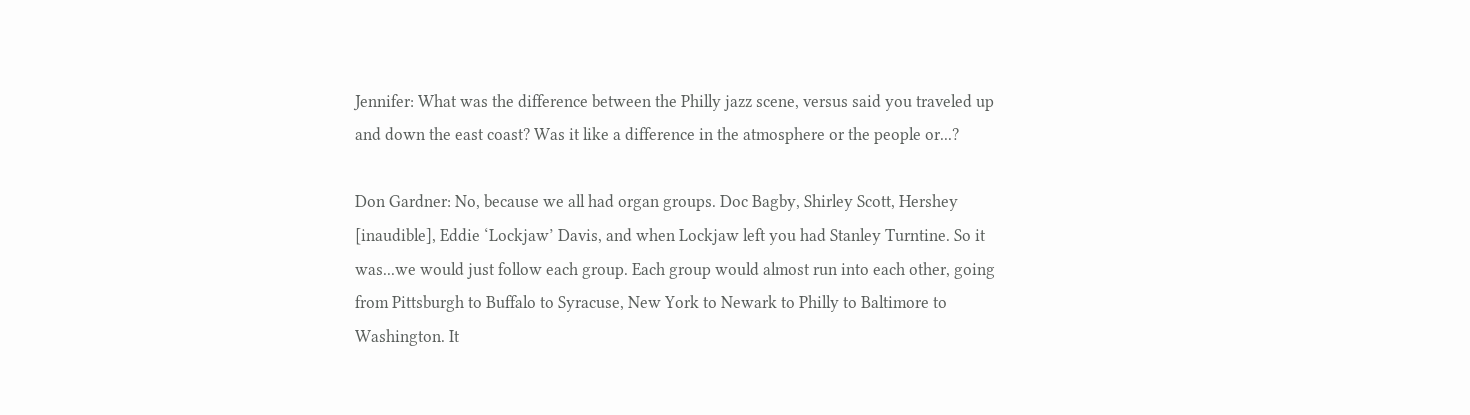Jennifer: What was the difference between the Philly jazz scene, versus said you traveled up and down the east coast? Was it like a difference in the atmosphere or the people or...?

Don Gardner: No, because we all had organ groups. Doc Bagby, Shirley Scott, Hershey [inaudible], Eddie ‘Lockjaw’ Davis, and when Lockjaw left you had Stanley Turntine. So it was...we would just follow each group. Each group would almost run into each other, going from Pittsburgh to Buffalo to Syracuse, New York to Newark to Philly to Baltimore to Washington. It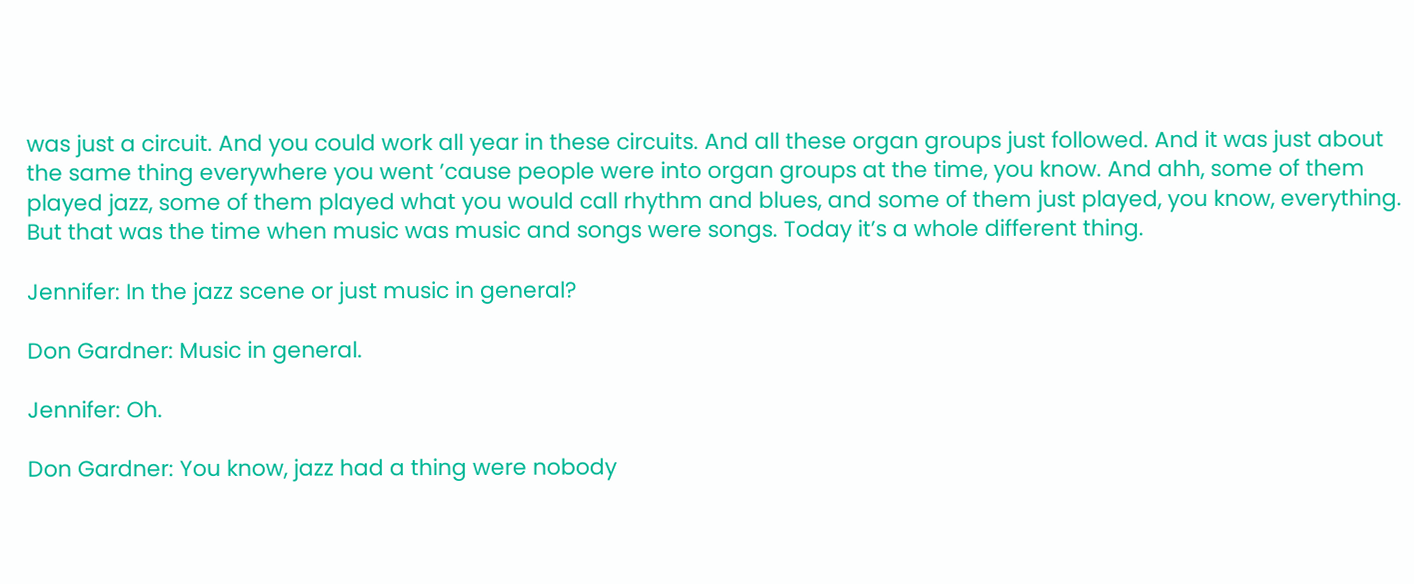was just a circuit. And you could work all year in these circuits. And all these organ groups just followed. And it was just about the same thing everywhere you went ’cause people were into organ groups at the time, you know. And ahh, some of them played jazz, some of them played what you would call rhythm and blues, and some of them just played, you know, everything. But that was the time when music was music and songs were songs. Today it’s a whole different thing.

Jennifer: In the jazz scene or just music in general?

Don Gardner: Music in general.

Jennifer: Oh.

Don Gardner: You know, jazz had a thing were nobody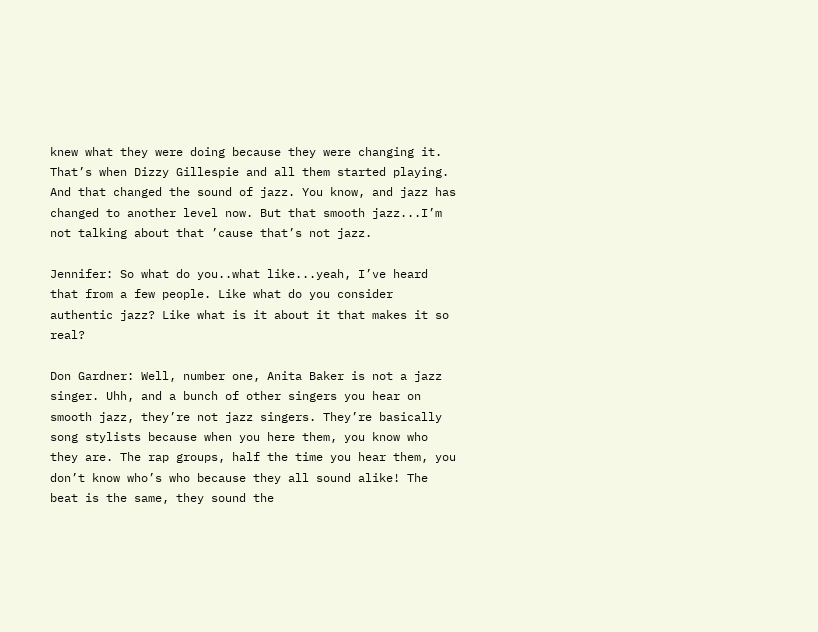knew what they were doing because they were changing it. That’s when Dizzy Gillespie and all them started playing. And that changed the sound of jazz. You know, and jazz has changed to another level now. But that smooth jazz...I’m not talking about that ’cause that’s not jazz.

Jennifer: So what do you..what like...yeah, I’ve heard that from a few people. Like what do you consider authentic jazz? Like what is it about it that makes it so real?

Don Gardner: Well, number one, Anita Baker is not a jazz singer. Uhh, and a bunch of other singers you hear on smooth jazz, they’re not jazz singers. They’re basically song stylists because when you here them, you know who they are. The rap groups, half the time you hear them, you don’t know who’s who because they all sound alike! The beat is the same, they sound the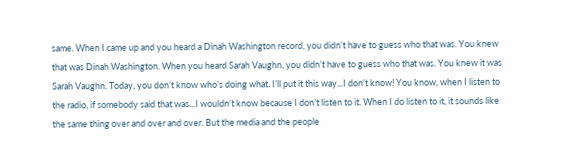same. When I came up and you heard a Dinah Washington record, you didn’t have to guess who that was. You knew that was Dinah Washington. When you heard Sarah Vaughn, you didn’t have to guess who that was. You knew it was Sarah Vaughn. Today, you don’t know who’s doing what. I’ll put it this way...I don’t know! You know, when I listen to the radio, if somebody said that was...I wouldn’t know because I don’t listen to it. When I do listen to it, it sounds like the same thing over and over and over. But the media and the people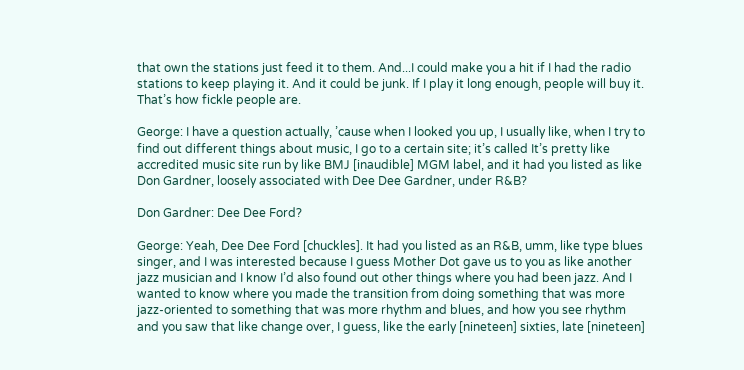that own the stations just feed it to them. And...I could make you a hit if I had the radio stations to keep playing it. And it could be junk. If I play it long enough, people will buy it. That’s how fickle people are.

George: I have a question actually, ’cause when I looked you up, I usually like, when I try to find out different things about music, I go to a certain site; it’s called It’s pretty like accredited music site run by like BMJ [inaudible] MGM label, and it had you listed as like Don Gardner, loosely associated with Dee Dee Gardner, under R&B?

Don Gardner: Dee Dee Ford?

George: Yeah, Dee Dee Ford [chuckles]. It had you listed as an R&B, umm, like type blues singer, and I was interested because I guess Mother Dot gave us to you as like another jazz musician and I know I’d also found out other things where you had been jazz. And I wanted to know where you made the transition from doing something that was more jazz-oriented to something that was more rhythm and blues, and how you see rhythm and you saw that like change over, I guess, like the early [nineteen] sixties, late [nineteen]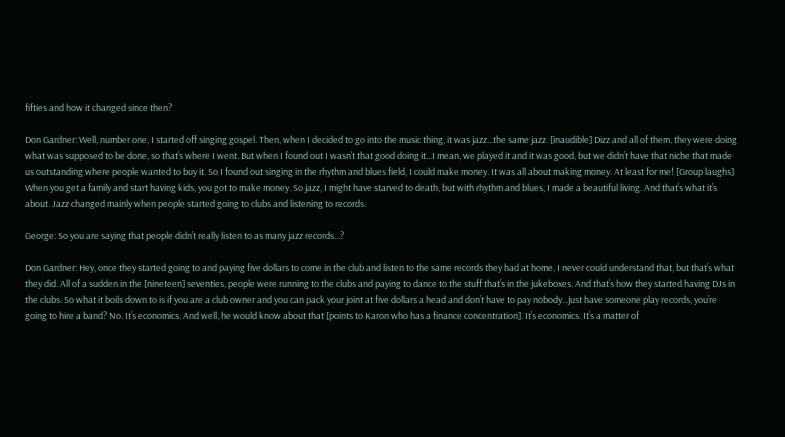fifties and how it changed since then?

Don Gardner: Well, number one, I started off singing gospel. Then, when I decided to go into the music thing, it was jazz...the same jazz. [inaudible] Dizz and all of them, they were doing what was supposed to be done, so that’s where I went. But when I found out I wasn’t that good doing it...I mean, we played it and it was good, but we didn’t have that niche that made us outstanding where people wanted to buy it. So I found out singing in the rhythm and blues field, I could make money. It was all about making money. At least for me! [Group laughs] When you get a family and start having kids, you got to make money. So jazz, I might have starved to death, but with rhythm and blues, I made a beautiful living. And that’s what it’s about. Jazz changed mainly when people started going to clubs and listening to records.

George: So you are saying that people didn’t really listen to as many jazz records...?

Don Gardner: Hey, once they started going to and paying five dollars to come in the club and listen to the same records they had at home, I never could understand that, but that’s what they did. All of a sudden in the [nineteen] seventies, people were running to the clubs and paying to dance to the stuff that’s in the jukeboxes. And that’s how they started having DJs in the clubs. So what it boils down to is if you are a club owner and you can pack your joint at five dollars a head and don’t have to pay nobody...just have someone play records, you’re going to hire a band? No. It’s economics. And well, he would know about that [points to Karon who has a finance concentration]. It’s economics. It’s a matter of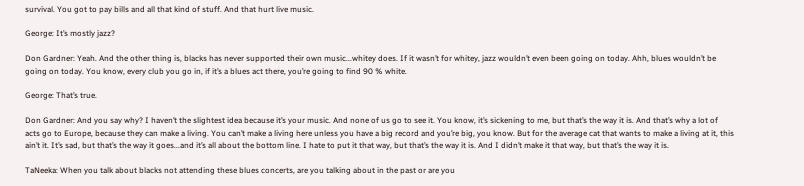survival. You got to pay bills and all that kind of stuff. And that hurt live music.

George: It’s mostly jazz?

Don Gardner: Yeah. And the other thing is, blacks has never supported their own music...whitey does. If it wasn’t for whitey, jazz wouldn’t even been going on today. Ahh, blues wouldn’t be going on today. You know, every club you go in, if it’s a blues act there, you’re going to find 90 % white.

George: That’s true.

Don Gardner: And you say why? I haven’t the slightest idea because it’s your music. And none of us go to see it. You know, it’s sickening to me, but that’s the way it is. And that’s why a lot of acts go to Europe, because they can make a living. You can’t make a living here unless you have a big record and you’re big, you know. But for the average cat that wants to make a living at it, this ain’t it. It’s sad, but that’s the way it goes...and it’s all about the bottom line. I hate to put it that way, but that’s the way it is. And I didn’t make it that way, but that’s the way it is.

TaNeeka: When you talk about blacks not attending these blues concerts, are you talking about in the past or are you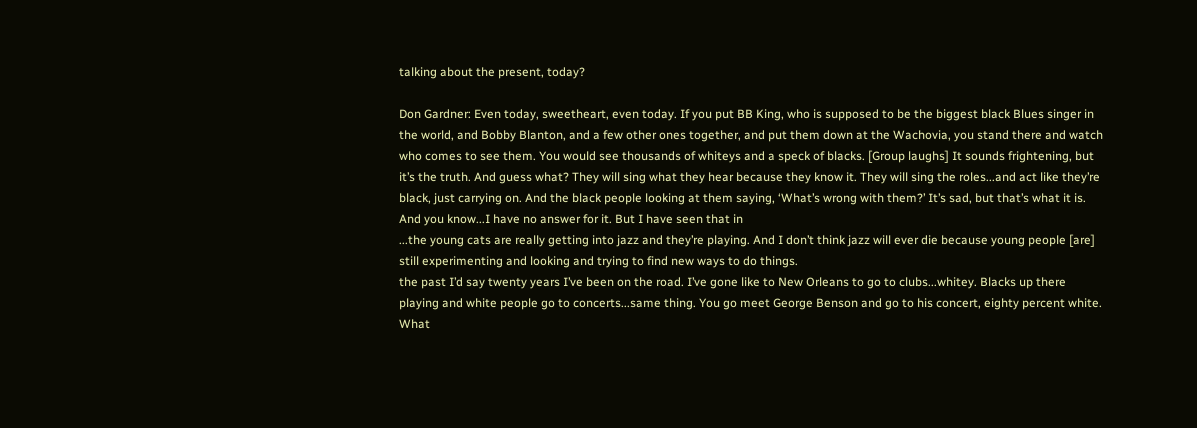talking about the present, today?

Don Gardner: Even today, sweetheart, even today. If you put BB King, who is supposed to be the biggest black Blues singer in the world, and Bobby Blanton, and a few other ones together, and put them down at the Wachovia, you stand there and watch who comes to see them. You would see thousands of whiteys and a speck of blacks. [Group laughs] It sounds frightening, but it’s the truth. And guess what? They will sing what they hear because they know it. They will sing the roles...and act like they’re black, just carrying on. And the black people looking at them saying, ‘What’s wrong with them?’ It’s sad, but that’s what it is. And you know...I have no answer for it. But I have seen that in
...the young cats are really getting into jazz and they’re playing. And I don’t think jazz will ever die because young people [are] still experimenting and looking and trying to find new ways to do things.
the past I’d say twenty years I’ve been on the road. I’ve gone like to New Orleans to go to clubs...whitey. Blacks up there playing and white people go to concerts...same thing. You go meet George Benson and go to his concert, eighty percent white. What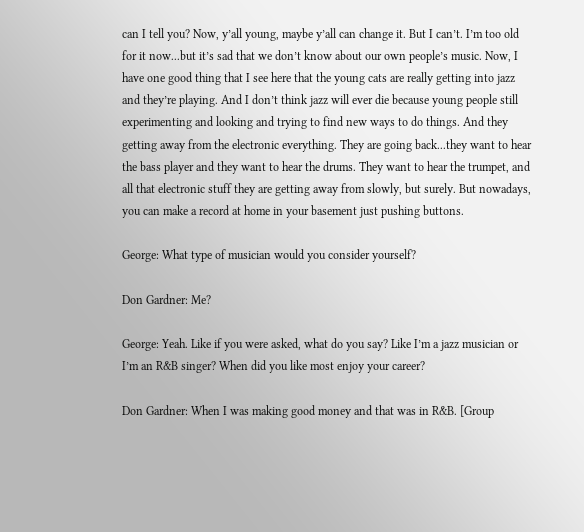can I tell you? Now, y’all young, maybe y’all can change it. But I can’t. I’m too old for it now...but it’s sad that we don’t know about our own people’s music. Now, I have one good thing that I see here that the young cats are really getting into jazz and they’re playing. And I don’t think jazz will ever die because young people still experimenting and looking and trying to find new ways to do things. And they getting away from the electronic everything. They are going back...they want to hear the bass player and they want to hear the drums. They want to hear the trumpet, and all that electronic stuff they are getting away from slowly, but surely. But nowadays, you can make a record at home in your basement just pushing buttons.

George: What type of musician would you consider yourself?

Don Gardner: Me?

George: Yeah. Like if you were asked, what do you say? Like I’m a jazz musician or I’m an R&B singer? When did you like most enjoy your career?

Don Gardner: When I was making good money and that was in R&B. [Group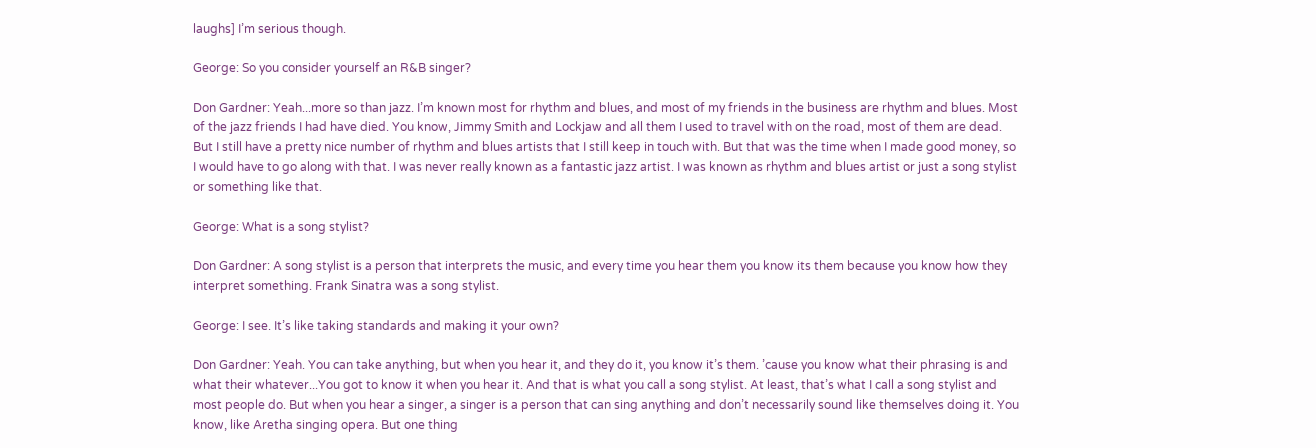laughs] I’m serious though.

George: So you consider yourself an R&B singer?

Don Gardner: Yeah...more so than jazz. I’m known most for rhythm and blues, and most of my friends in the business are rhythm and blues. Most of the jazz friends I had have died. You know, Jimmy Smith and Lockjaw and all them I used to travel with on the road, most of them are dead. But I still have a pretty nice number of rhythm and blues artists that I still keep in touch with. But that was the time when I made good money, so I would have to go along with that. I was never really known as a fantastic jazz artist. I was known as rhythm and blues artist or just a song stylist or something like that.

George: What is a song stylist?

Don Gardner: A song stylist is a person that interprets the music, and every time you hear them you know its them because you know how they interpret something. Frank Sinatra was a song stylist.

George: I see. It’s like taking standards and making it your own?

Don Gardner: Yeah. You can take anything, but when you hear it, and they do it, you know it’s them. ’cause you know what their phrasing is and what their whatever...You got to know it when you hear it. And that is what you call a song stylist. At least, that’s what I call a song stylist and most people do. But when you hear a singer, a singer is a person that can sing anything and don’t necessarily sound like themselves doing it. You know, like Aretha singing opera. But one thing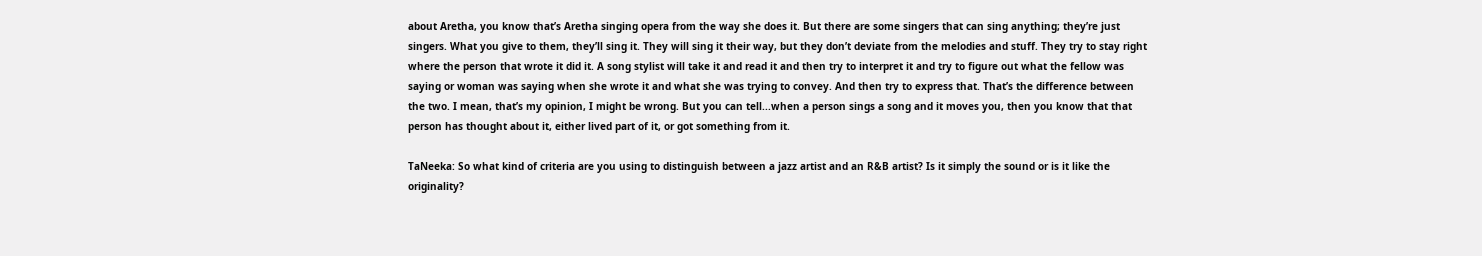about Aretha, you know that’s Aretha singing opera from the way she does it. But there are some singers that can sing anything; they’re just singers. What you give to them, they’ll sing it. They will sing it their way, but they don’t deviate from the melodies and stuff. They try to stay right where the person that wrote it did it. A song stylist will take it and read it and then try to interpret it and try to figure out what the fellow was saying or woman was saying when she wrote it and what she was trying to convey. And then try to express that. That’s the difference between the two. I mean, that’s my opinion, I might be wrong. But you can tell...when a person sings a song and it moves you, then you know that that person has thought about it, either lived part of it, or got something from it.

TaNeeka: So what kind of criteria are you using to distinguish between a jazz artist and an R&B artist? Is it simply the sound or is it like the originality?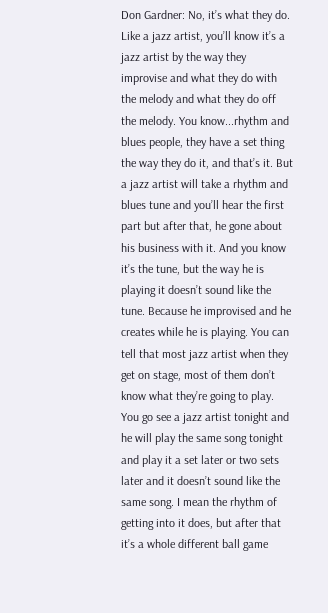Don Gardner: No, it’s what they do. Like a jazz artist, you’ll know it’s a jazz artist by the way they improvise and what they do with the melody and what they do off the melody. You know...rhythm and blues people, they have a set thing the way they do it, and that’s it. But a jazz artist will take a rhythm and blues tune and you’ll hear the first part but after that, he gone about his business with it. And you know it’s the tune, but the way he is playing it doesn’t sound like the tune. Because he improvised and he creates while he is playing. You can tell that most jazz artist when they get on stage, most of them don’t know what they’re going to play. You go see a jazz artist tonight and he will play the same song tonight and play it a set later or two sets later and it doesn’t sound like the same song. I mean the rhythm of getting into it does, but after that it’s a whole different ball game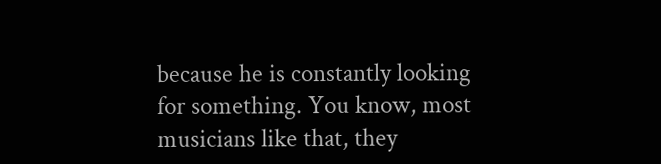because he is constantly looking for something. You know, most musicians like that, they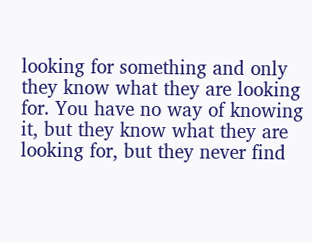looking for something and only they know what they are looking for. You have no way of knowing it, but they know what they are looking for, but they never find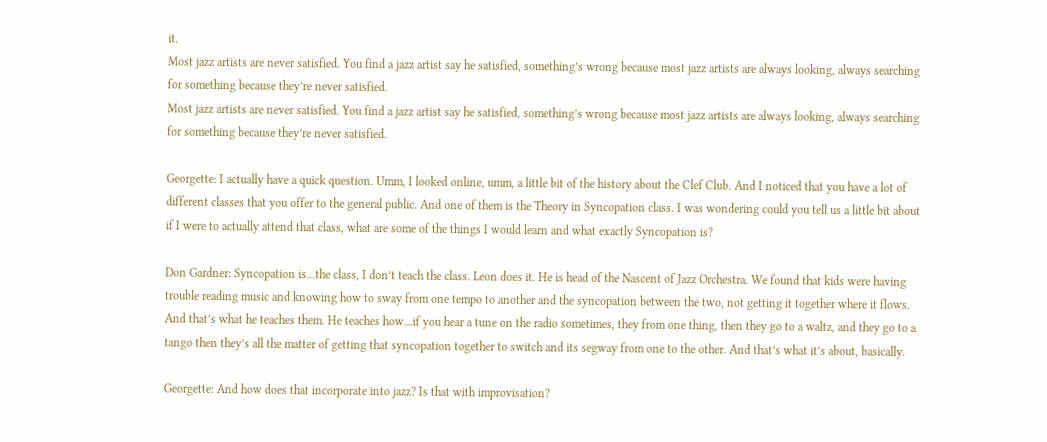it.
Most jazz artists are never satisfied. You find a jazz artist say he satisfied, something’s wrong because most jazz artists are always looking, always searching for something because they’re never satisfied.
Most jazz artists are never satisfied. You find a jazz artist say he satisfied, something’s wrong because most jazz artists are always looking, always searching for something because they’re never satisfied.

Georgette: I actually have a quick question. Umm, I looked online, umm, a little bit of the history about the Clef Club. And I noticed that you have a lot of different classes that you offer to the general public. And one of them is the Theory in Syncopation class. I was wondering could you tell us a little bit about if I were to actually attend that class, what are some of the things I would learn and what exactly Syncopation is?

Don Gardner: Syncopation is...the class, I don’t teach the class. Leon does it. He is head of the Nascent of Jazz Orchestra. We found that kids were having trouble reading music and knowing how to sway from one tempo to another and the syncopation between the two, not getting it together where it flows. And that’s what he teaches them. He teaches how...if you hear a tune on the radio sometimes, they from one thing, then they go to a waltz, and they go to a tango then they’s all the matter of getting that syncopation together to switch and its segway from one to the other. And that’s what it’s about, basically.

Georgette: And how does that incorporate into jazz? Is that with improvisation?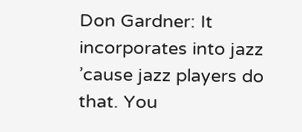Don Gardner: It incorporates into jazz ’cause jazz players do that. You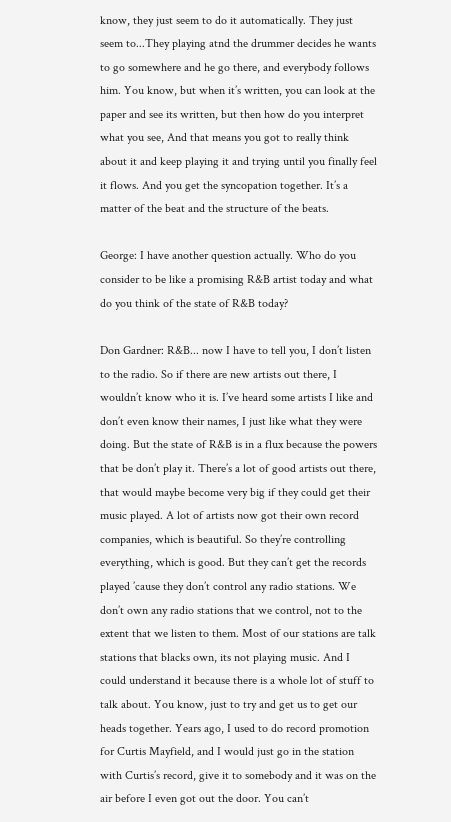know, they just seem to do it automatically. They just seem to...They playing atnd the drummer decides he wants to go somewhere and he go there, and everybody follows him. You know, but when it’s written, you can look at the paper and see its written, but then how do you interpret what you see, And that means you got to really think about it and keep playing it and trying until you finally feel it flows. And you get the syncopation together. It’s a matter of the beat and the structure of the beats.

George: I have another question actually. Who do you consider to be like a promising R&B artist today and what do you think of the state of R&B today?

Don Gardner: R&B... now I have to tell you, I don’t listen to the radio. So if there are new artists out there, I wouldn’t know who it is. I’ve heard some artists I like and don’t even know their names, I just like what they were doing. But the state of R&B is in a flux because the powers that be don’t play it. There’s a lot of good artists out there, that would maybe become very big if they could get their music played. A lot of artists now got their own record companies, which is beautiful. So they’re controlling everything, which is good. But they can’t get the records played ’cause they don’t control any radio stations. We don’t own any radio stations that we control, not to the extent that we listen to them. Most of our stations are talk stations that blacks own, its not playing music. And I could understand it because there is a whole lot of stuff to talk about. You know, just to try and get us to get our heads together. Years ago, I used to do record promotion for Curtis Mayfield, and I would just go in the station with Curtis’s record, give it to somebody and it was on the air before I even got out the door. You can’t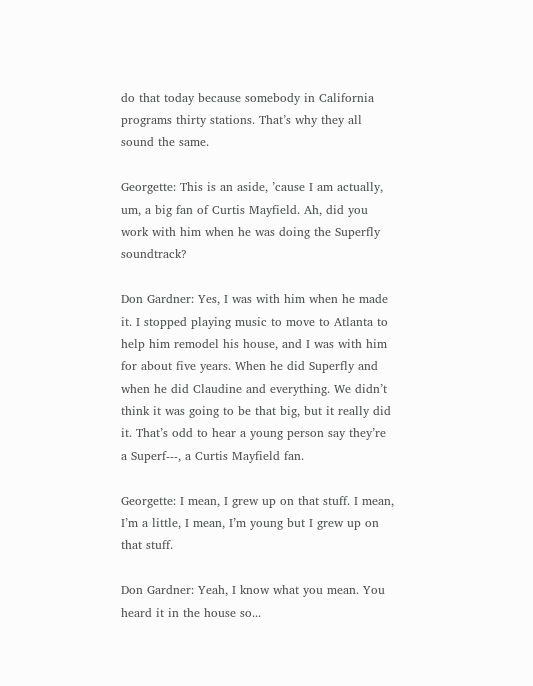do that today because somebody in California programs thirty stations. That’s why they all sound the same.

Georgette: This is an aside, ’cause I am actually, um, a big fan of Curtis Mayfield. Ah, did you work with him when he was doing the Superfly soundtrack?

Don Gardner: Yes, I was with him when he made it. I stopped playing music to move to Atlanta to help him remodel his house, and I was with him for about five years. When he did Superfly and when he did Claudine and everything. We didn’t think it was going to be that big, but it really did it. That’s odd to hear a young person say they’re a Superf---, a Curtis Mayfield fan.

Georgette: I mean, I grew up on that stuff. I mean, I’m a little, I mean, I’m young but I grew up on that stuff.

Don Gardner: Yeah, I know what you mean. You heard it in the house so...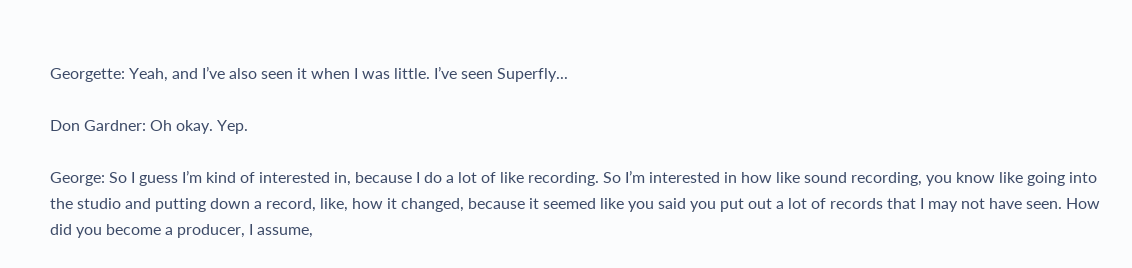Georgette: Yeah, and I’ve also seen it when I was little. I’ve seen Superfly...

Don Gardner: Oh okay. Yep.

George: So I guess I’m kind of interested in, because I do a lot of like recording. So I’m interested in how like sound recording, you know like going into the studio and putting down a record, like, how it changed, because it seemed like you said you put out a lot of records that I may not have seen. How did you become a producer, I assume,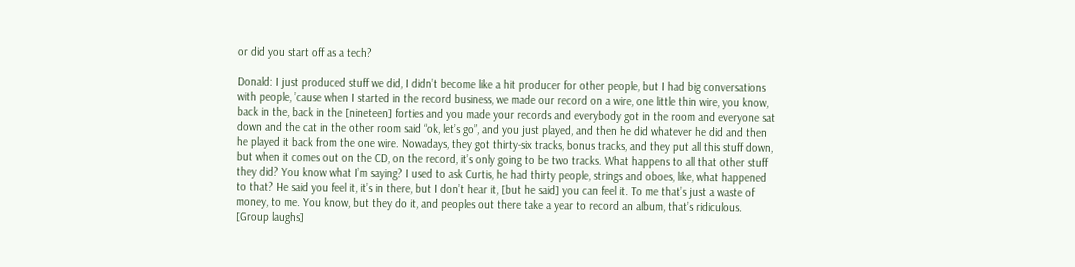or did you start off as a tech?

Donald: I just produced stuff we did, I didn’t become like a hit producer for other people, but I had big conversations with people, ’cause when I started in the record business, we made our record on a wire, one little thin wire, you know, back in the, back in the [nineteen] forties and you made your records and everybody got in the room and everyone sat down and the cat in the other room said “ok, let’s go”, and you just played, and then he did whatever he did and then he played it back from the one wire. Nowadays, they got thirty-six tracks, bonus tracks, and they put all this stuff down, but when it comes out on the CD, on the record, it’s only going to be two tracks. What happens to all that other stuff they did? You know what I’m saying? I used to ask Curtis, he had thirty people, strings and oboes, like, what happened to that? He said you feel it, it’s in there, but I don’t hear it, [but he said] you can feel it. To me that’s just a waste of money, to me. You know, but they do it, and peoples out there take a year to record an album, that’s ridiculous. [Group laughs]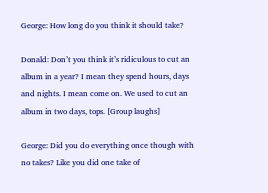George: How long do you think it should take?

Donald: Don’t you think it’s ridiculous to cut an album in a year? I mean they spend hours, days and nights. I mean come on. We used to cut an album in two days, tops. [Group laughs]

George: Did you do everything once though with no takes? Like you did one take of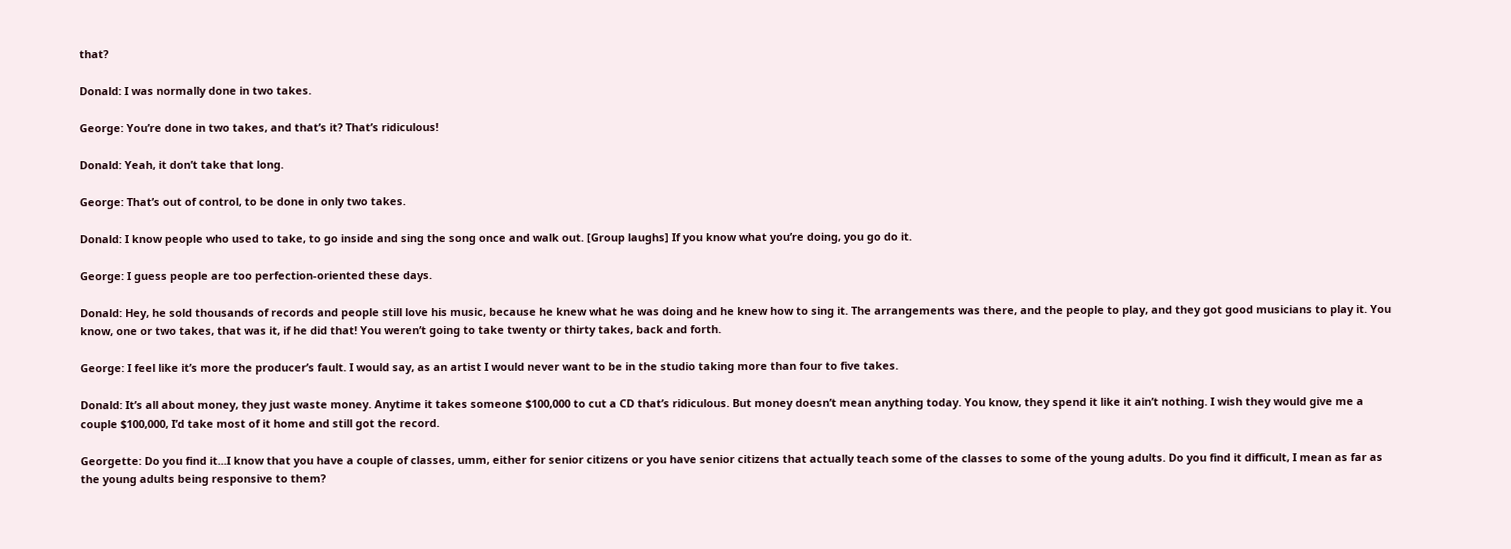that?

Donald: I was normally done in two takes.

George: You’re done in two takes, and that’s it? That’s ridiculous!

Donald: Yeah, it don’t take that long.

George: That’s out of control, to be done in only two takes.

Donald: I know people who used to take, to go inside and sing the song once and walk out. [Group laughs] If you know what you’re doing, you go do it.

George: I guess people are too perfection-oriented these days.

Donald: Hey, he sold thousands of records and people still love his music, because he knew what he was doing and he knew how to sing it. The arrangements was there, and the people to play, and they got good musicians to play it. You know, one or two takes, that was it, if he did that! You weren’t going to take twenty or thirty takes, back and forth.

George: I feel like it’s more the producer’s fault. I would say, as an artist I would never want to be in the studio taking more than four to five takes.

Donald: It’s all about money, they just waste money. Anytime it takes someone $100,000 to cut a CD that’s ridiculous. But money doesn’t mean anything today. You know, they spend it like it ain’t nothing. I wish they would give me a couple $100,000, I’d take most of it home and still got the record.

Georgette: Do you find it...I know that you have a couple of classes, umm, either for senior citizens or you have senior citizens that actually teach some of the classes to some of the young adults. Do you find it difficult, I mean as far as the young adults being responsive to them?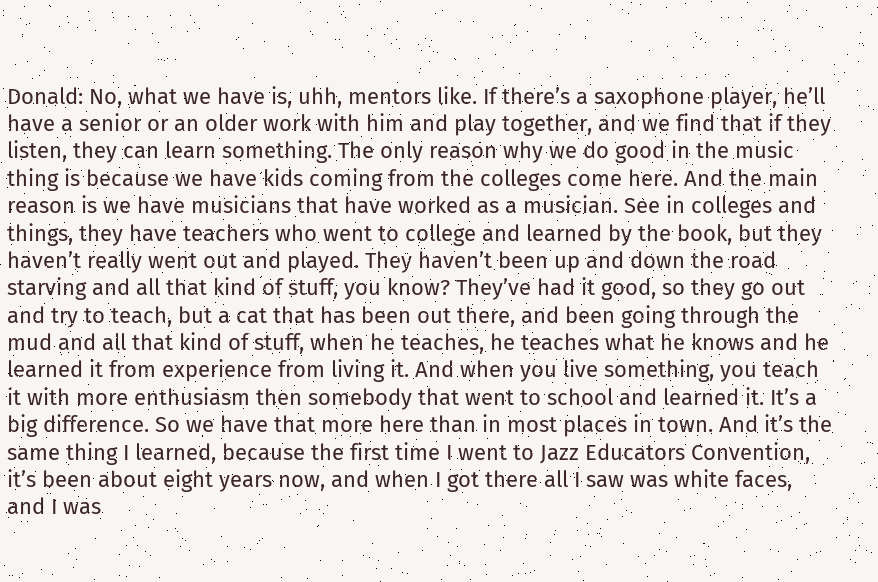Donald: No, what we have is, uhh, mentors like. If there’s a saxophone player, he’ll have a senior or an older work with him and play together, and we find that if they listen, they can learn something. The only reason why we do good in the music thing is because we have kids coming from the colleges come here. And the main reason is we have musicians that have worked as a musician. See in colleges and things, they have teachers who went to college and learned by the book, but they haven’t really went out and played. They haven’t been up and down the road starving and all that kind of stuff, you know? They’ve had it good, so they go out and try to teach, but a cat that has been out there, and been going through the mud and all that kind of stuff, when he teaches, he teaches what he knows and he learned it from experience from living it. And when you live something, you teach it with more enthusiasm then somebody that went to school and learned it. It’s a big difference. So we have that more here than in most places in town. And it’s the same thing I learned, because the first time I went to Jazz Educators Convention, it’s been about eight years now, and when I got there all I saw was white faces, and I was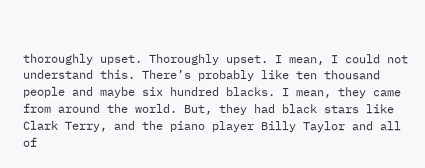thoroughly upset. Thoroughly upset. I mean, I could not understand this. There’s probably like ten thousand people and maybe six hundred blacks. I mean, they came from around the world. But, they had black stars like Clark Terry, and the piano player Billy Taylor and all of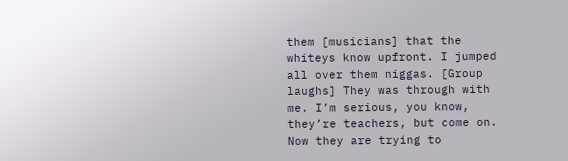them [musicians] that the whiteys know upfront. I jumped all over them niggas. [Group laughs] They was through with me. I’m serious, you know, they’re teachers, but come on. Now they are trying to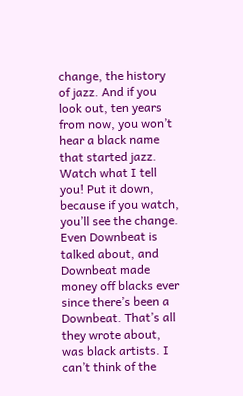change, the history of jazz. And if you look out, ten years from now, you won’t hear a black name that started jazz. Watch what I tell you! Put it down, because if you watch, you’ll see the change. Even Downbeat is talked about, and Downbeat made money off blacks ever since there’s been a Downbeat. That’s all they wrote about, was black artists. I can’t think of the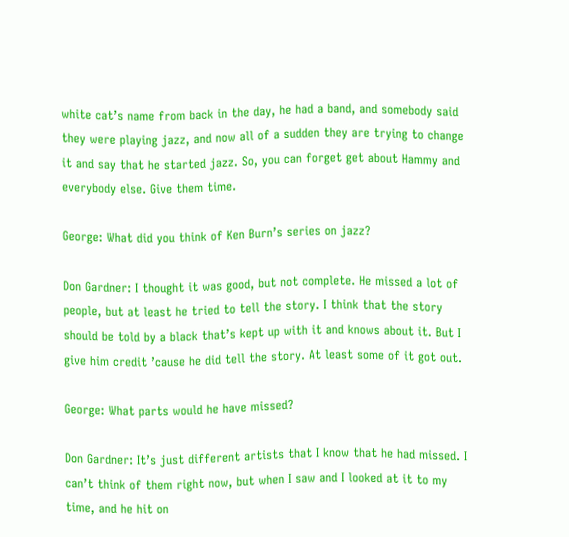white cat’s name from back in the day, he had a band, and somebody said they were playing jazz, and now all of a sudden they are trying to change it and say that he started jazz. So, you can forget get about Hammy and everybody else. Give them time.

George: What did you think of Ken Burn’s series on jazz?

Don Gardner: I thought it was good, but not complete. He missed a lot of people, but at least he tried to tell the story. I think that the story should be told by a black that’s kept up with it and knows about it. But I give him credit ’cause he did tell the story. At least some of it got out.

George: What parts would he have missed?

Don Gardner: It’s just different artists that I know that he had missed. I can’t think of them right now, but when I saw and I looked at it to my time, and he hit on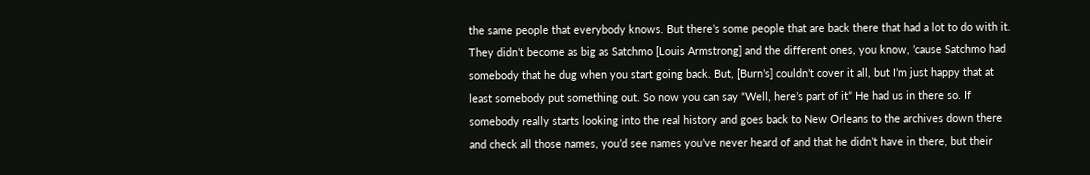the same people that everybody knows. But there’s some people that are back there that had a lot to do with it. They didn’t become as big as Satchmo [Louis Armstrong] and the different ones, you know, ’cause Satchmo had somebody that he dug when you start going back. But, [Burn’s] couldn’t cover it all, but I’m just happy that at least somebody put something out. So now you can say “Well, here’s part of it” He had us in there so. If somebody really starts looking into the real history and goes back to New Orleans to the archives down there and check all those names, you’d see names you’ve never heard of and that he didn’t have in there, but their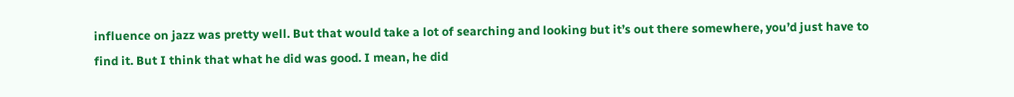influence on jazz was pretty well. But that would take a lot of searching and looking but it’s out there somewhere, you’d just have to find it. But I think that what he did was good. I mean, he did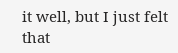it well, but I just felt that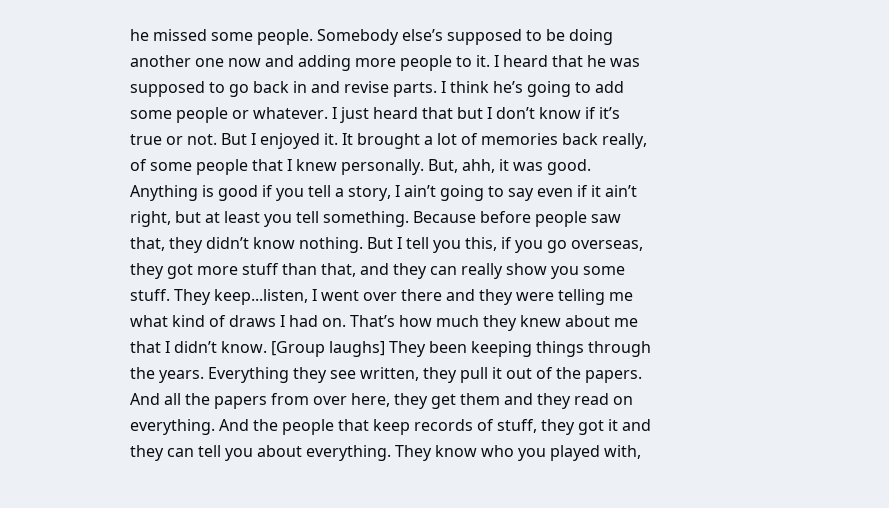he missed some people. Somebody else’s supposed to be doing another one now and adding more people to it. I heard that he was supposed to go back in and revise parts. I think he’s going to add some people or whatever. I just heard that but I don’t know if it’s true or not. But I enjoyed it. It brought a lot of memories back really, of some people that I knew personally. But, ahh, it was good. Anything is good if you tell a story, I ain’t going to say even if it ain’t right, but at least you tell something. Because before people saw that, they didn’t know nothing. But I tell you this, if you go overseas, they got more stuff than that, and they can really show you some stuff. They keep...listen, I went over there and they were telling me what kind of draws I had on. That’s how much they knew about me that I didn’t know. [Group laughs] They been keeping things through the years. Everything they see written, they pull it out of the papers. And all the papers from over here, they get them and they read on everything. And the people that keep records of stuff, they got it and they can tell you about everything. They know who you played with,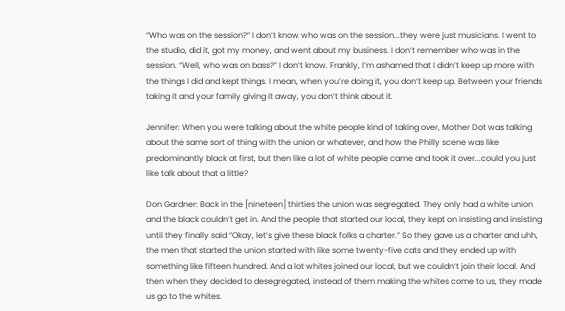“Who was on the session?” I don’t know who was on the session...they were just musicians. I went to the studio, did it, got my money, and went about my business. I don’t remember who was in the session. “Well, who was on bass?” I don’t know. Frankly, I’m ashamed that I didn’t keep up more with the things I did and kept things. I mean, when you’re doing it, you don’t keep up. Between your friends taking it and your family giving it away, you don’t think about it.

Jennifer: When you were talking about the white people kind of taking over, Mother Dot was talking about the same sort of thing with the union or whatever, and how the Philly scene was like predominantly black at first, but then like a lot of white people came and took it over...could you just like talk about that a little?

Don Gardner: Back in the [nineteen] thirties the union was segregated. They only had a white union and the black couldn’t get in. And the people that started our local, they kept on insisting and insisting until they finally said “Okay, let’s give these black folks a charter.” So they gave us a charter and uhh, the men that started the union started with like some twenty-five cats and they ended up with something like fifteen hundred. And a lot whites joined our local, but we couldn’t join their local. And then when they decided to desegregated, instead of them making the whites come to us, they made us go to the whites.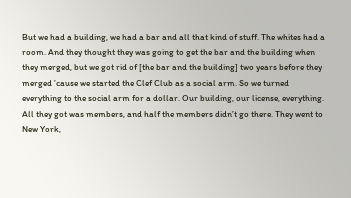But we had a building, we had a bar and all that kind of stuff. The whites had a room. And they thought they was going to get the bar and the building when they merged, but we got rid of [the bar and the building] two years before they merged ’cause we started the Clef Club as a social arm. So we turned everything to the social arm for a dollar. Our building, our license, everything. All they got was members, and half the members didn’t go there. They went to New York,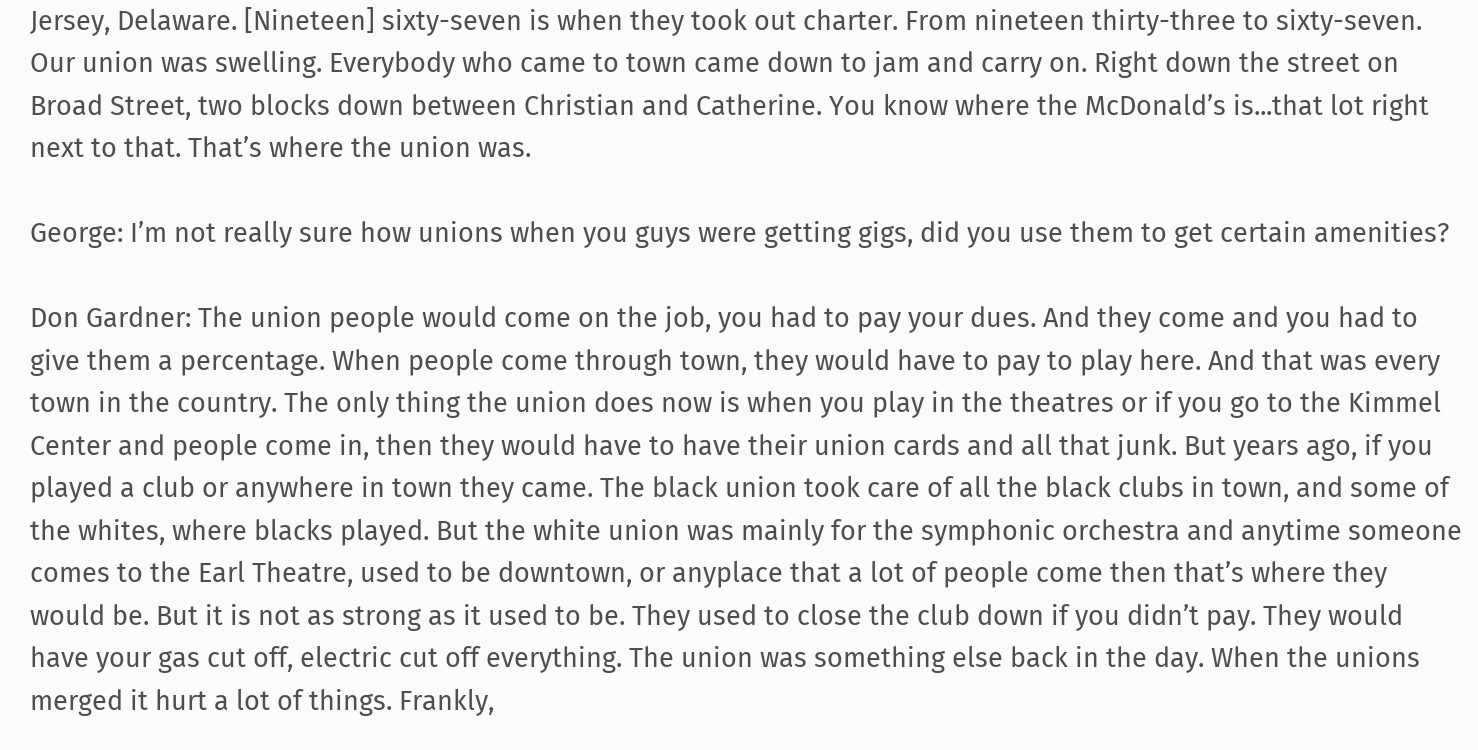Jersey, Delaware. [Nineteen] sixty-seven is when they took out charter. From nineteen thirty-three to sixty-seven. Our union was swelling. Everybody who came to town came down to jam and carry on. Right down the street on Broad Street, two blocks down between Christian and Catherine. You know where the McDonald’s is...that lot right next to that. That’s where the union was.

George: I’m not really sure how unions when you guys were getting gigs, did you use them to get certain amenities?

Don Gardner: The union people would come on the job, you had to pay your dues. And they come and you had to give them a percentage. When people come through town, they would have to pay to play here. And that was every town in the country. The only thing the union does now is when you play in the theatres or if you go to the Kimmel Center and people come in, then they would have to have their union cards and all that junk. But years ago, if you played a club or anywhere in town they came. The black union took care of all the black clubs in town, and some of the whites, where blacks played. But the white union was mainly for the symphonic orchestra and anytime someone comes to the Earl Theatre, used to be downtown, or anyplace that a lot of people come then that’s where they would be. But it is not as strong as it used to be. They used to close the club down if you didn’t pay. They would have your gas cut off, electric cut off everything. The union was something else back in the day. When the unions merged it hurt a lot of things. Frankly,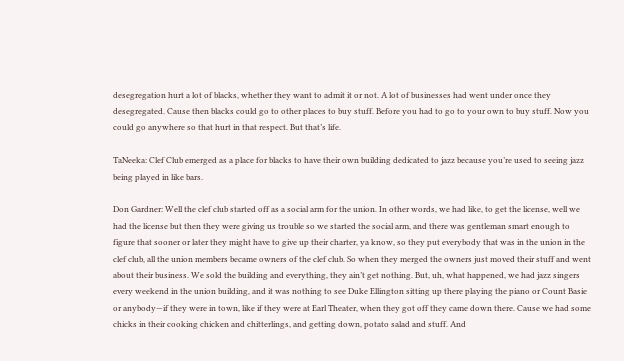desegregation hurt a lot of blacks, whether they want to admit it or not. A lot of businesses had went under once they desegregated. Cause then blacks could go to other places to buy stuff. Before you had to go to your own to buy stuff. Now you could go anywhere so that hurt in that respect. But that’s life.

TaNeeka: Clef Club emerged as a place for blacks to have their own building dedicated to jazz because you’re used to seeing jazz being played in like bars.

Don Gardner: Well the clef club started off as a social arm for the union. In other words, we had like, to get the license, well we had the license but then they were giving us trouble so we started the social arm, and there was gentleman smart enough to figure that sooner or later they might have to give up their charter, ya know, so they put everybody that was in the union in the clef club, all the union members became owners of the clef club. So when they merged the owners just moved their stuff and went about their business. We sold the building and everything, they ain’t get nothing. But, uh, what happened, we had jazz singers every weekend in the union building, and it was nothing to see Duke Ellington sitting up there playing the piano or Count Basie or anybody—if they were in town, like if they were at Earl Theater, when they got off they came down there. Cause we had some chicks in their cooking chicken and chitterlings, and getting down, potato salad and stuff. And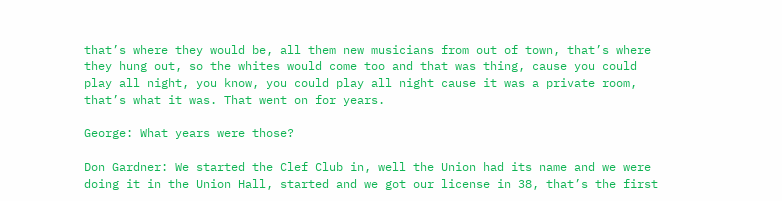that’s where they would be, all them new musicians from out of town, that’s where they hung out, so the whites would come too and that was thing, cause you could play all night, you know, you could play all night cause it was a private room, that’s what it was. That went on for years.

George: What years were those?

Don Gardner: We started the Clef Club in, well the Union had its name and we were doing it in the Union Hall, started and we got our license in 38, that’s the first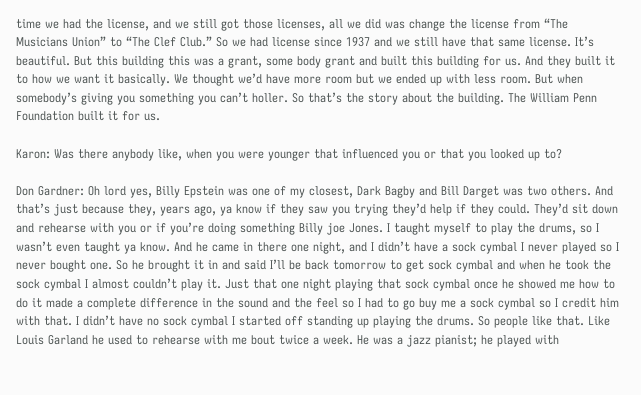time we had the license, and we still got those licenses, all we did was change the license from “The Musicians Union” to “The Clef Club.” So we had license since 1937 and we still have that same license. It’s beautiful. But this building this was a grant, some body grant and built this building for us. And they built it to how we want it basically. We thought we’d have more room but we ended up with less room. But when somebody’s giving you something you can’t holler. So that’s the story about the building. The William Penn Foundation built it for us.

Karon: Was there anybody like, when you were younger that influenced you or that you looked up to?

Don Gardner: Oh lord yes, Billy Epstein was one of my closest, Dark Bagby and Bill Darget was two others. And that’s just because they, years ago, ya know if they saw you trying they’d help if they could. They’d sit down and rehearse with you or if you’re doing something Billy joe Jones. I taught myself to play the drums, so I wasn’t even taught ya know. And he came in there one night, and I didn’t have a sock cymbal I never played so I never bought one. So he brought it in and said I’ll be back tomorrow to get sock cymbal and when he took the sock cymbal I almost couldn’t play it. Just that one night playing that sock cymbal once he showed me how to do it made a complete difference in the sound and the feel so I had to go buy me a sock cymbal so I credit him with that. I didn’t have no sock cymbal I started off standing up playing the drums. So people like that. Like Louis Garland he used to rehearse with me bout twice a week. He was a jazz pianist; he played with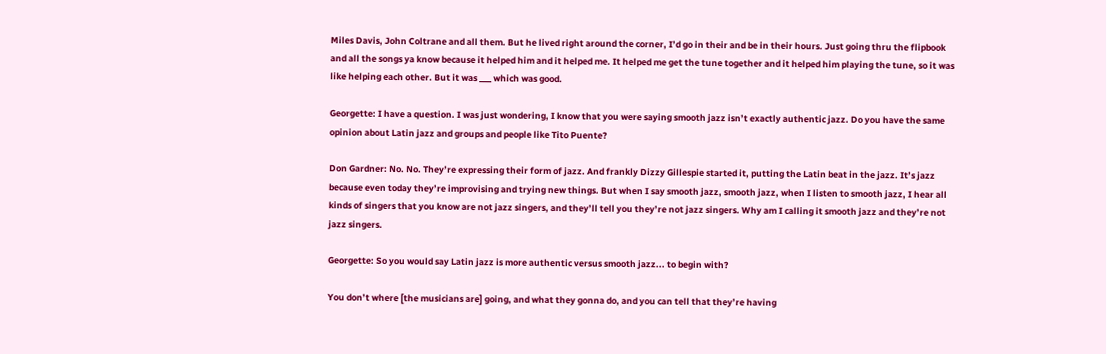Miles Davis, John Coltrane and all them. But he lived right around the corner, I’d go in their and be in their hours. Just going thru the flipbook and all the songs ya know because it helped him and it helped me. It helped me get the tune together and it helped him playing the tune, so it was like helping each other. But it was ___ which was good.

Georgette: I have a question. I was just wondering, I know that you were saying smooth jazz isn’t exactly authentic jazz. Do you have the same opinion about Latin jazz and groups and people like Tito Puente?

Don Gardner: No. No. They’re expressing their form of jazz. And frankly Dizzy Gillespie started it, putting the Latin beat in the jazz. It’s jazz because even today they’re improvising and trying new things. But when I say smooth jazz, smooth jazz, when I listen to smooth jazz, I hear all kinds of singers that you know are not jazz singers, and they’ll tell you they’re not jazz singers. Why am I calling it smooth jazz and they’re not jazz singers.

Georgette: So you would say Latin jazz is more authentic versus smooth jazz... to begin with?

You don’t where [the musicians are] going, and what they gonna do, and you can tell that they’re having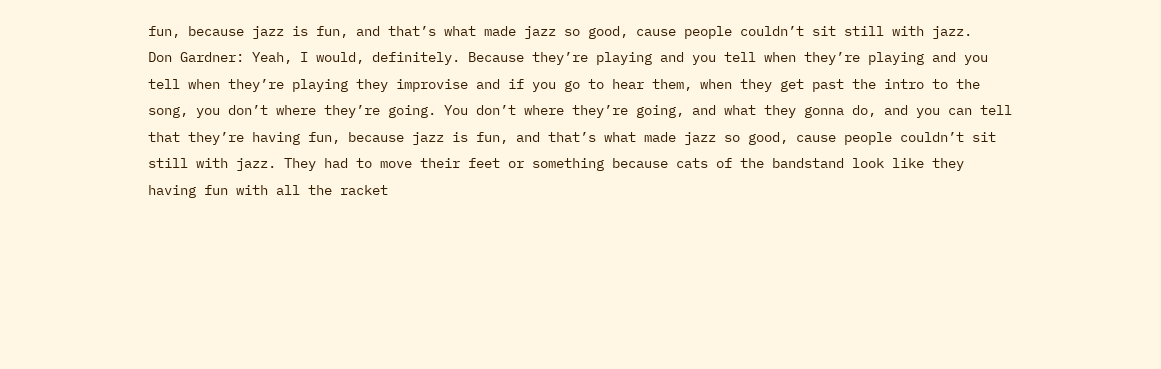fun, because jazz is fun, and that’s what made jazz so good, cause people couldn’t sit still with jazz.
Don Gardner: Yeah, I would, definitely. Because they’re playing and you tell when they’re playing and you tell when they’re playing they improvise and if you go to hear them, when they get past the intro to the song, you don’t where they’re going. You don’t where they’re going, and what they gonna do, and you can tell that they’re having fun, because jazz is fun, and that’s what made jazz so good, cause people couldn’t sit still with jazz. They had to move their feet or something because cats of the bandstand look like they having fun with all the racket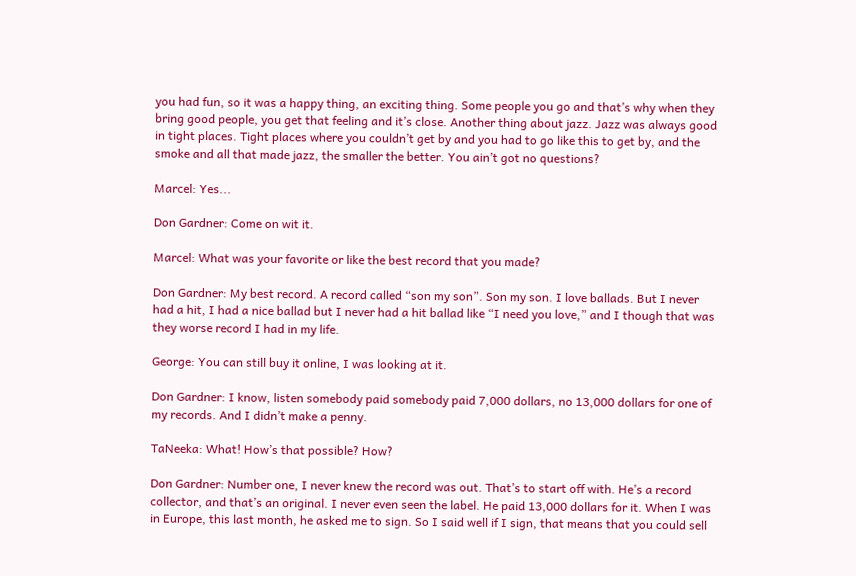you had fun, so it was a happy thing, an exciting thing. Some people you go and that’s why when they bring good people, you get that feeling and it’s close. Another thing about jazz. Jazz was always good in tight places. Tight places where you couldn’t get by and you had to go like this to get by, and the smoke and all that made jazz, the smaller the better. You ain’t got no questions?

Marcel: Yes...

Don Gardner: Come on wit it.

Marcel: What was your favorite or like the best record that you made?

Don Gardner: My best record. A record called “son my son”. Son my son. I love ballads. But I never had a hit, I had a nice ballad but I never had a hit ballad like “I need you love,” and I though that was they worse record I had in my life.

George: You can still buy it online, I was looking at it.

Don Gardner: I know, listen somebody paid somebody paid 7,000 dollars, no 13,000 dollars for one of my records. And I didn’t make a penny.

TaNeeka: What! How’s that possible? How?

Don Gardner: Number one, I never knew the record was out. That’s to start off with. He’s a record collector, and that’s an original. I never even seen the label. He paid 13,000 dollars for it. When I was in Europe, this last month, he asked me to sign. So I said well if I sign, that means that you could sell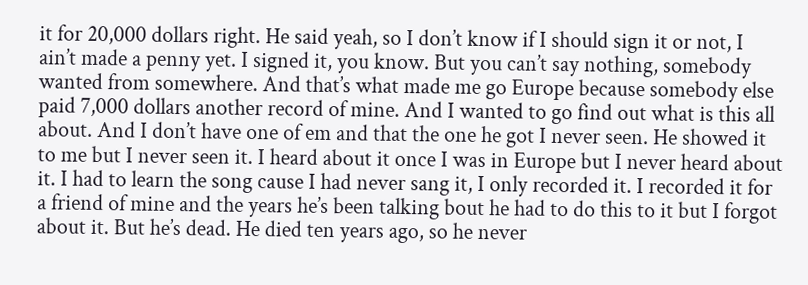it for 20,000 dollars right. He said yeah, so I don’t know if I should sign it or not, I ain’t made a penny yet. I signed it, you know. But you can’t say nothing, somebody wanted from somewhere. And that’s what made me go Europe because somebody else paid 7,000 dollars another record of mine. And I wanted to go find out what is this all about. And I don’t have one of em and that the one he got I never seen. He showed it to me but I never seen it. I heard about it once I was in Europe but I never heard about it. I had to learn the song cause I had never sang it, I only recorded it. I recorded it for a friend of mine and the years he’s been talking bout he had to do this to it but I forgot about it. But he’s dead. He died ten years ago, so he never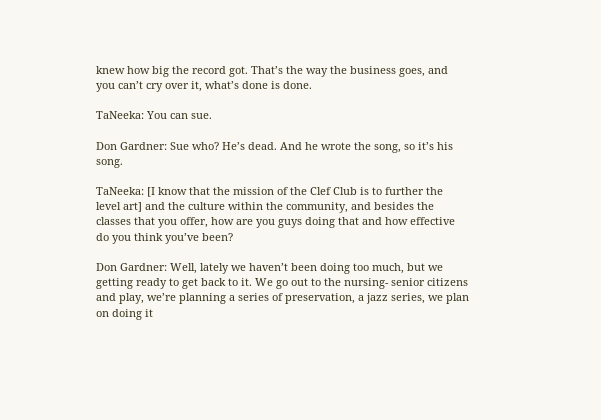knew how big the record got. That’s the way the business goes, and you can’t cry over it, what’s done is done.

TaNeeka: You can sue.

Don Gardner: Sue who? He’s dead. And he wrote the song, so it’s his song.

TaNeeka: [I know that the mission of the Clef Club is to further the level art] and the culture within the community, and besides the classes that you offer, how are you guys doing that and how effective do you think you’ve been?

Don Gardner: Well, lately we haven’t been doing too much, but we getting ready to get back to it. We go out to the nursing- senior citizens and play, we’re planning a series of preservation, a jazz series, we plan on doing it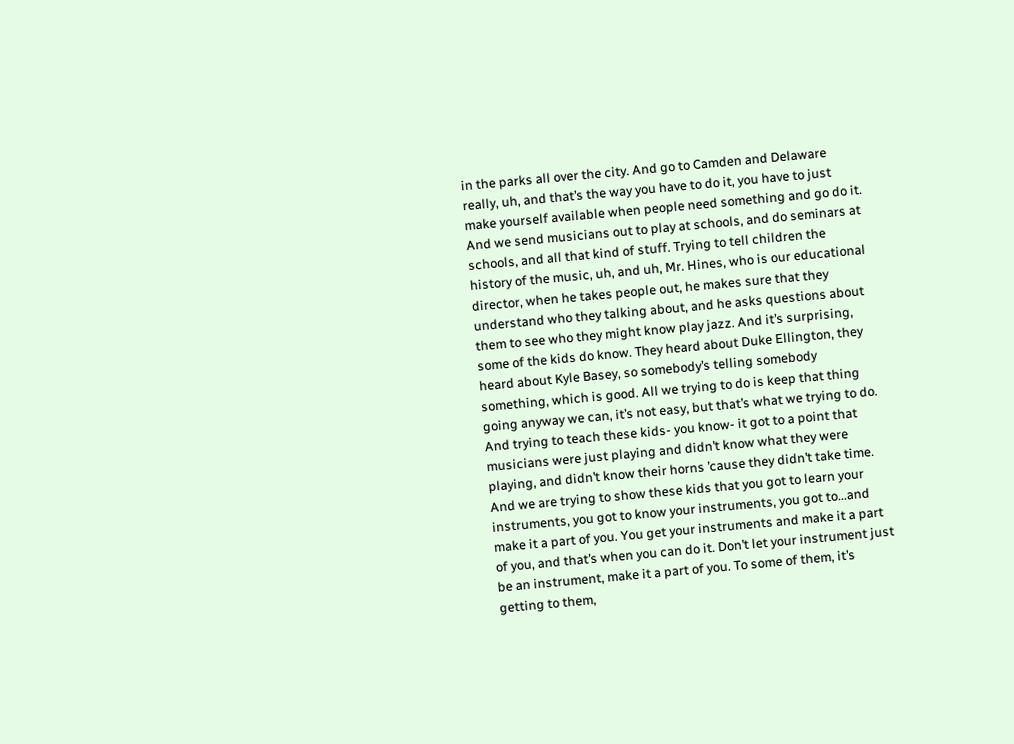in the parks all over the city. And go to Camden and Delaware really, uh, and that’s the way you have to do it, you have to just make yourself available when people need something and go do it. And we send musicians out to play at schools, and do seminars at schools, and all that kind of stuff. Trying to tell children the history of the music, uh, and uh, Mr. Hines, who is our educational director, when he takes people out, he makes sure that they understand who they talking about, and he asks questions about them to see who they might know play jazz. And it’s surprising, some of the kids do know. They heard about Duke Ellington, they heard about Kyle Basey, so somebody’s telling somebody something, which is good. All we trying to do is keep that thing going anyway we can, it’s not easy, but that’s what we trying to do. And trying to teach these kids- you know- it got to a point that musicians were just playing and didn’t know what they were playing, and didn’t know their horns ’cause they didn’t take time. And we are trying to show these kids that you got to learn your instruments, you got to know your instruments, you got to...and make it a part of you. You get your instruments and make it a part of you, and that’s when you can do it. Don’t let your instrument just be an instrument, make it a part of you. To some of them, it’s getting to them,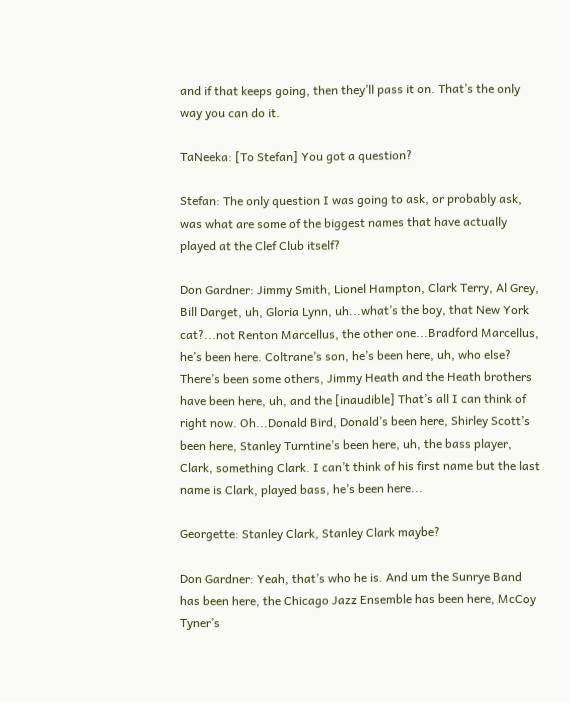and if that keeps going, then they’ll pass it on. That’s the only way you can do it.

TaNeeka: [To Stefan] You got a question?

Stefan: The only question I was going to ask, or probably ask, was what are some of the biggest names that have actually played at the Clef Club itself?

Don Gardner: Jimmy Smith, Lionel Hampton, Clark Terry, Al Grey, Bill Darget, uh, Gloria Lynn, uh...what’s the boy, that New York cat?...not Renton Marcellus, the other one...Bradford Marcellus, he’s been here. Coltrane’s son, he’s been here, uh, who else? There’s been some others, Jimmy Heath and the Heath brothers have been here, uh, and the [inaudible] That’s all I can think of right now. Oh...Donald Bird, Donald’s been here, Shirley Scott’s been here, Stanley Turntine’s been here, uh, the bass player, Clark, something Clark. I can’t think of his first name but the last name is Clark, played bass, he’s been here...

Georgette: Stanley Clark, Stanley Clark maybe?

Don Gardner: Yeah, that’s who he is. And um the Sunrye Band has been here, the Chicago Jazz Ensemble has been here, McCoy Tyner’s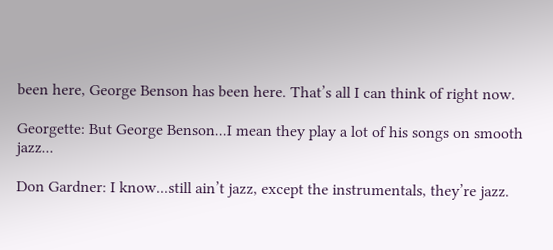been here, George Benson has been here. That’s all I can think of right now.

Georgette: But George Benson...I mean they play a lot of his songs on smooth jazz...

Don Gardner: I know...still ain’t jazz, except the instrumentals, they’re jazz.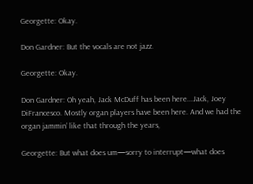Georgette: Okay.

Don Gardner: But the vocals are not jazz.

Georgette: Okay.

Don Gardner: Oh yeah, Jack McDuff has been here...Jack, Joey DiFrancesco. Mostly organ players have been here. And we had the organ jammin’ like that through the years,

Georgette: But what does um—sorry to interrupt—what does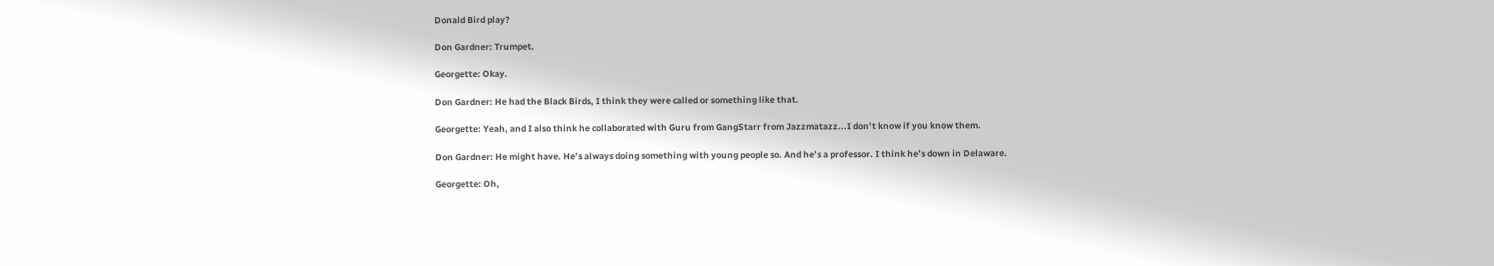Donald Bird play?

Don Gardner: Trumpet.

Georgette: Okay.

Don Gardner: He had the Black Birds, I think they were called or something like that.

Georgette: Yeah, and I also think he collaborated with Guru from GangStarr from Jazzmatazz...I don’t know if you know them.

Don Gardner: He might have. He’s always doing something with young people so. And he’s a professor. I think he’s down in Delaware.

Georgette: Oh,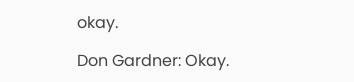okay.

Don Gardner: Okay.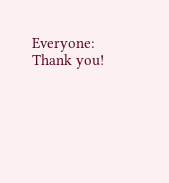Everyone: Thank you!